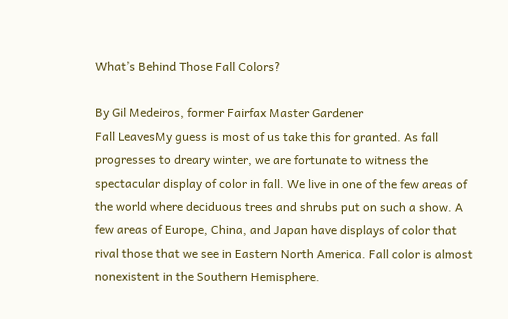What’s Behind Those Fall Colors?

By Gil Medeiros, former Fairfax Master Gardener
Fall LeavesMy guess is most of us take this for granted. As fall progresses to dreary winter, we are fortunate to witness the spectacular display of color in fall. We live in one of the few areas of the world where deciduous trees and shrubs put on such a show. A few areas of Europe, China, and Japan have displays of color that rival those that we see in Eastern North America. Fall color is almost nonexistent in the Southern Hemisphere.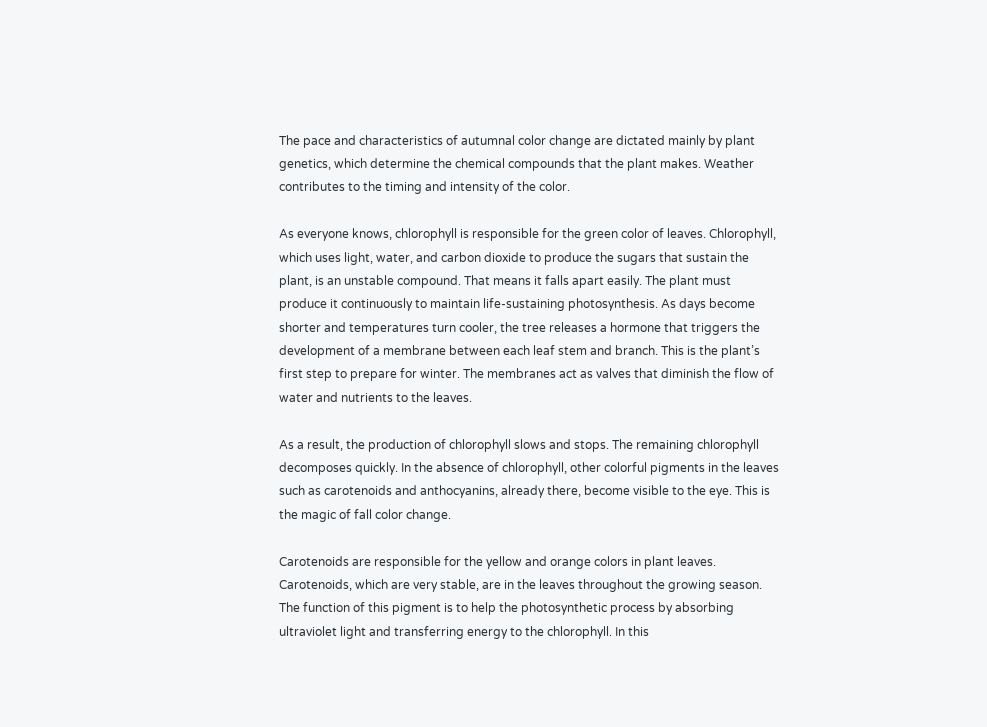The pace and characteristics of autumnal color change are dictated mainly by plant genetics, which determine the chemical compounds that the plant makes. Weather contributes to the timing and intensity of the color.

As everyone knows, chlorophyll is responsible for the green color of leaves. Chlorophyll, which uses light, water, and carbon dioxide to produce the sugars that sustain the plant, is an unstable compound. That means it falls apart easily. The plant must produce it continuously to maintain life-sustaining photosynthesis. As days become shorter and temperatures turn cooler, the tree releases a hormone that triggers the development of a membrane between each leaf stem and branch. This is the plant’s first step to prepare for winter. The membranes act as valves that diminish the flow of water and nutrients to the leaves.

As a result, the production of chlorophyll slows and stops. The remaining chlorophyll decomposes quickly. In the absence of chlorophyll, other colorful pigments in the leaves such as carotenoids and anthocyanins, already there, become visible to the eye. This is the magic of fall color change.

Carotenoids are responsible for the yellow and orange colors in plant leaves. Carotenoids, which are very stable, are in the leaves throughout the growing season. The function of this pigment is to help the photosynthetic process by absorbing ultraviolet light and transferring energy to the chlorophyll. In this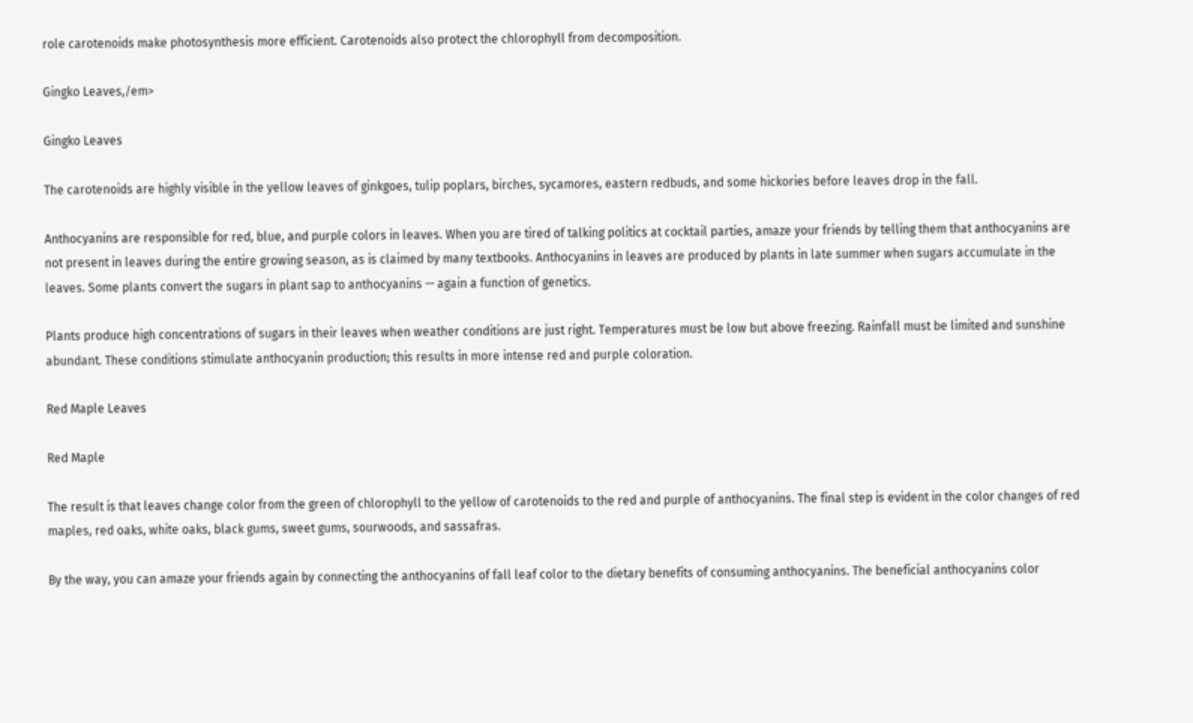role carotenoids make photosynthesis more efficient. Carotenoids also protect the chlorophyll from decomposition.

Gingko Leaves,/em>

Gingko Leaves

The carotenoids are highly visible in the yellow leaves of ginkgoes, tulip poplars, birches, sycamores, eastern redbuds, and some hickories before leaves drop in the fall.

Anthocyanins are responsible for red, blue, and purple colors in leaves. When you are tired of talking politics at cocktail parties, amaze your friends by telling them that anthocyanins are not present in leaves during the entire growing season, as is claimed by many textbooks. Anthocyanins in leaves are produced by plants in late summer when sugars accumulate in the leaves. Some plants convert the sugars in plant sap to anthocyanins — again a function of genetics.

Plants produce high concentrations of sugars in their leaves when weather conditions are just right. Temperatures must be low but above freezing. Rainfall must be limited and sunshine abundant. These conditions stimulate anthocyanin production; this results in more intense red and purple coloration.

Red Maple Leaves

Red Maple

The result is that leaves change color from the green of chlorophyll to the yellow of carotenoids to the red and purple of anthocyanins. The final step is evident in the color changes of red maples, red oaks, white oaks, black gums, sweet gums, sourwoods, and sassafras.

By the way, you can amaze your friends again by connecting the anthocyanins of fall leaf color to the dietary benefits of consuming anthocyanins. The beneficial anthocyanins color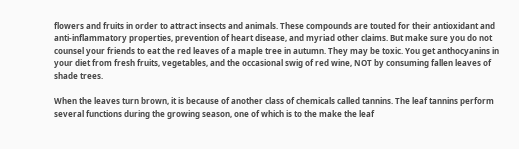flowers and fruits in order to attract insects and animals. These compounds are touted for their antioxidant and anti-inflammatory properties, prevention of heart disease, and myriad other claims. But make sure you do not counsel your friends to eat the red leaves of a maple tree in autumn. They may be toxic. You get anthocyanins in your diet from fresh fruits, vegetables, and the occasional swig of red wine, NOT by consuming fallen leaves of shade trees.

When the leaves turn brown, it is because of another class of chemicals called tannins. The leaf tannins perform several functions during the growing season, one of which is to the make the leaf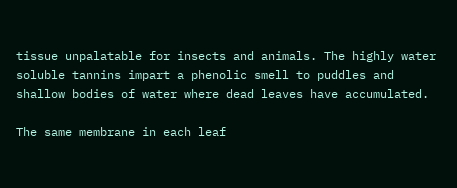tissue unpalatable for insects and animals. The highly water soluble tannins impart a phenolic smell to puddles and shallow bodies of water where dead leaves have accumulated.

The same membrane in each leaf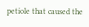petiole that caused the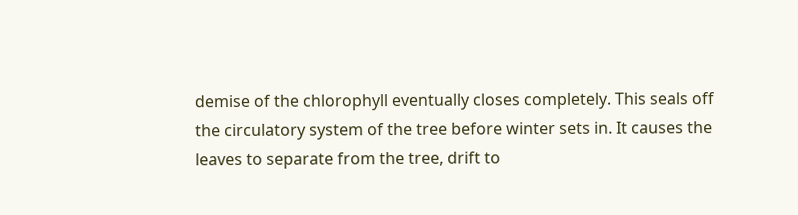demise of the chlorophyll eventually closes completely. This seals off the circulatory system of the tree before winter sets in. It causes the leaves to separate from the tree, drift to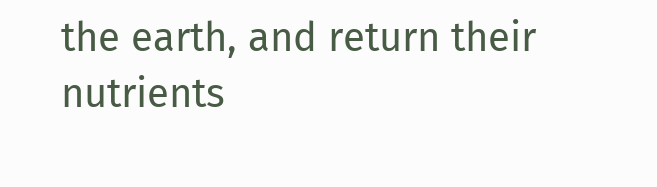the earth, and return their nutrients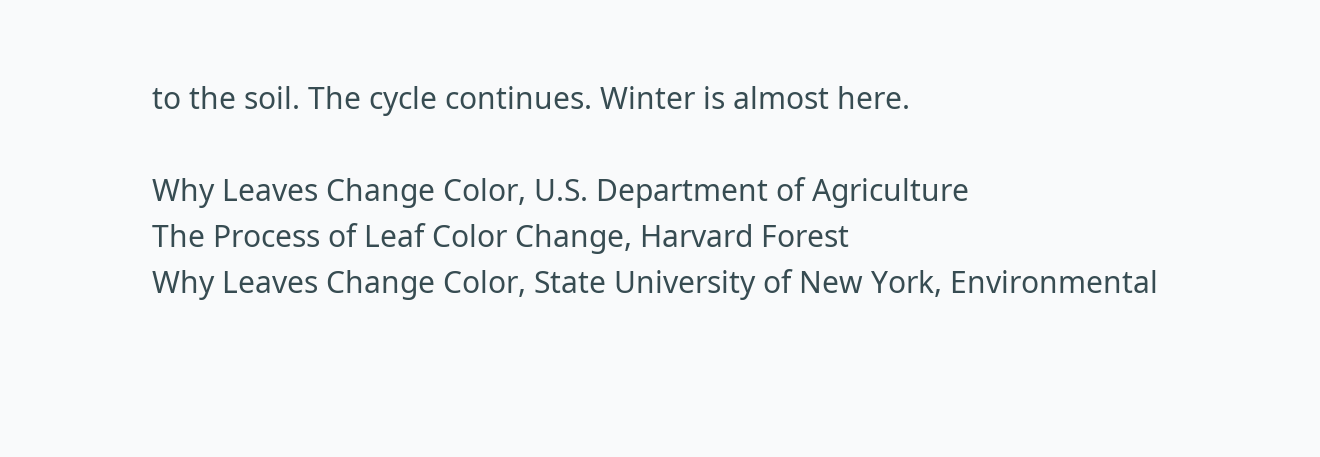to the soil. The cycle continues. Winter is almost here.

Why Leaves Change Color, U.S. Department of Agriculture
The Process of Leaf Color Change, Harvard Forest
Why Leaves Change Color, State University of New York, Environmental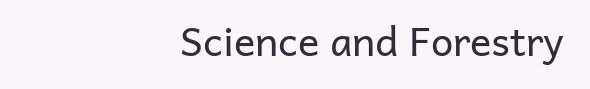Science and Forestry